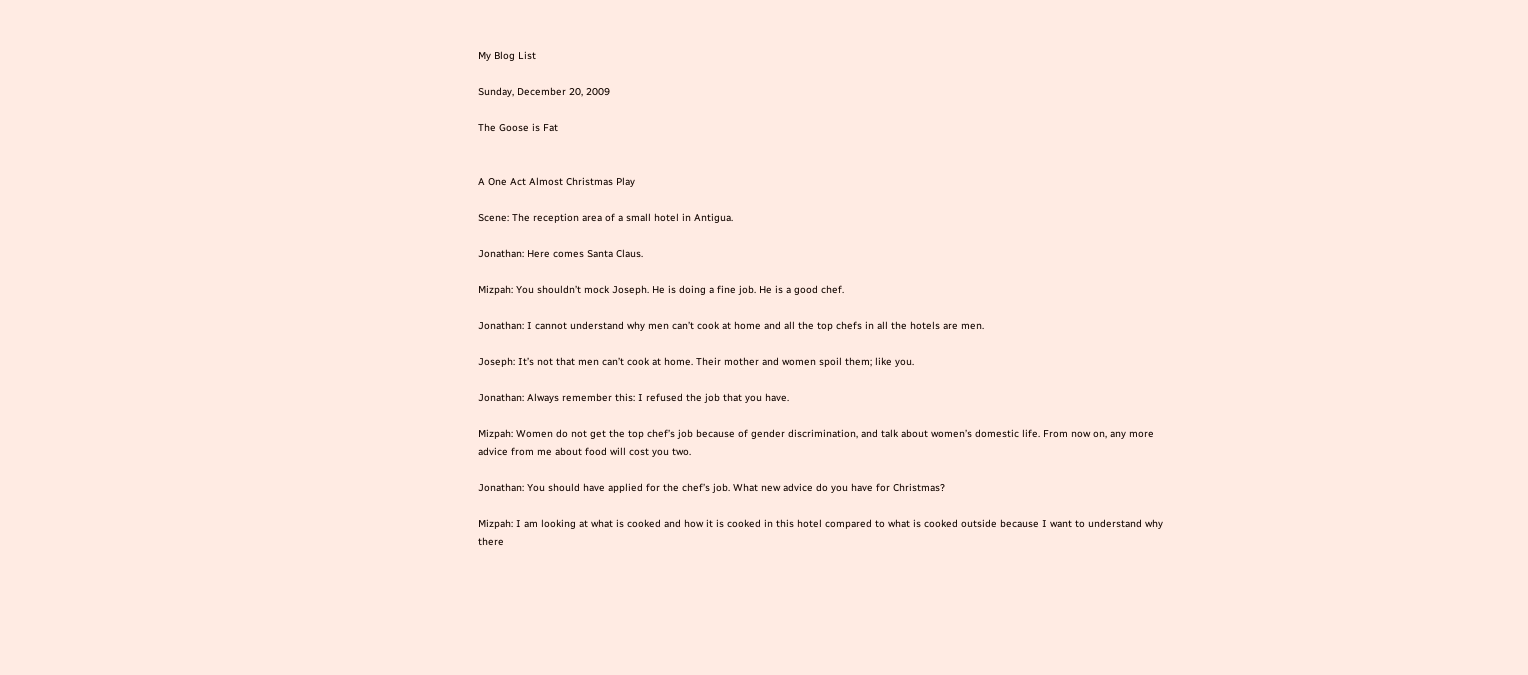My Blog List

Sunday, December 20, 2009

The Goose is Fat


A One Act Almost Christmas Play

Scene: The reception area of a small hotel in Antigua.

Jonathan: Here comes Santa Claus.

Mizpah: You shouldn’t mock Joseph. He is doing a fine job. He is a good chef.

Jonathan: I cannot understand why men can’t cook at home and all the top chefs in all the hotels are men.

Joseph: It’s not that men can’t cook at home. Their mother and women spoil them; like you.

Jonathan: Always remember this: I refused the job that you have.

Mizpah: Women do not get the top chef’s job because of gender discrimination, and talk about women’s domestic life. From now on, any more advice from me about food will cost you two.

Jonathan: You should have applied for the chef’s job. What new advice do you have for Christmas?

Mizpah: I am looking at what is cooked and how it is cooked in this hotel compared to what is cooked outside because I want to understand why there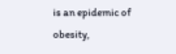is an epidemic of obesity,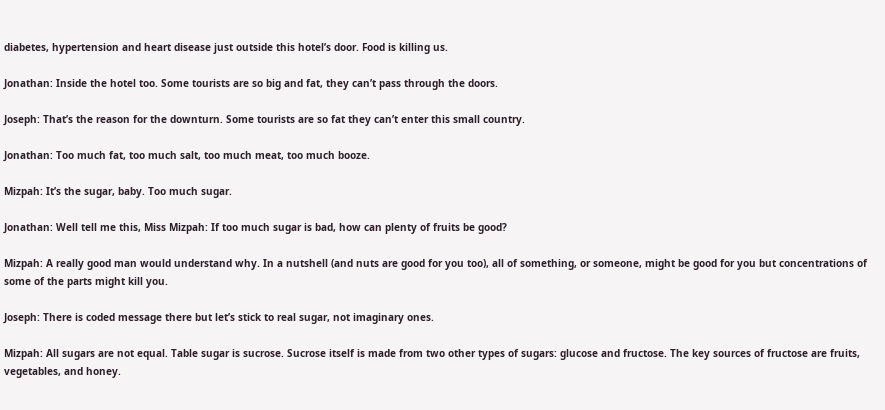diabetes, hypertension and heart disease just outside this hotel’s door. Food is killing us.

Jonathan: Inside the hotel too. Some tourists are so big and fat, they can’t pass through the doors.

Joseph: That’s the reason for the downturn. Some tourists are so fat they can’t enter this small country.

Jonathan: Too much fat, too much salt, too much meat, too much booze.

Mizpah: It’s the sugar, baby. Too much sugar.

Jonathan: Well tell me this, Miss Mizpah: If too much sugar is bad, how can plenty of fruits be good?

Mizpah: A really good man would understand why. In a nutshell (and nuts are good for you too), all of something, or someone, might be good for you but concentrations of some of the parts might kill you.

Joseph: There is coded message there but let’s stick to real sugar, not imaginary ones.

Mizpah: All sugars are not equal. Table sugar is sucrose. Sucrose itself is made from two other types of sugars: glucose and fructose. The key sources of fructose are fruits, vegetables, and honey.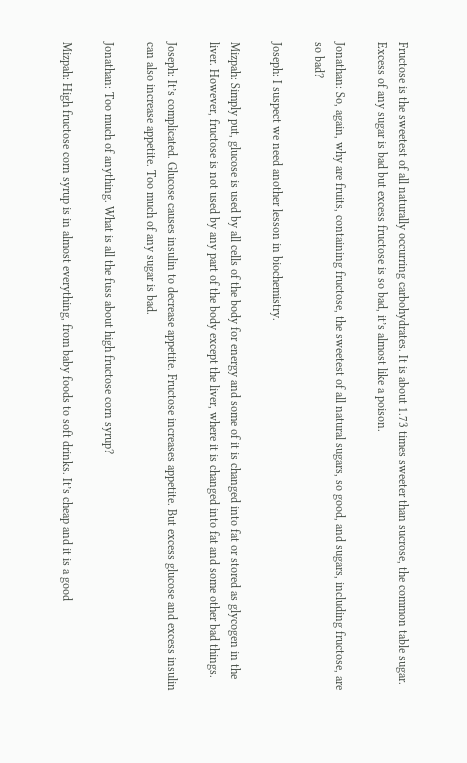Fructose is the sweetest of all naturally occurring carbohydrates. It is about 1.73 times sweeter than sucrose, the common table sugar. Excess of any sugar is bad but excess fructose is so bad, it’s almost like a poison.

Jonathan: So, again, why are fruits, containing fructose, the sweetest of all natural sugars, so good, and sugars, including fructose, are so bad?

Joseph: I suspect we need another lesson in biochemistry.

Mizpah: Simply put, glucose is used by all cells of the body for energy and some of it is changed into fat or stored as glycogen in the liver. However, fructose is not used by any part of the body except the liver, where it is changed into fat and some other bad things.

Joseph: It’s complicated. Glucose causes insulin to decrease appetite. Fructose increases appetite. But excess glucose and excess insulin can also increase appetite. Too much of any sugar is bad.

Jonathan: Too much of anything. What is all the fuss about high fructose corn syrup?

Mizpah: High fructose corn syrup is in almost everything, from baby foods to soft drinks. It’s cheap and it is a good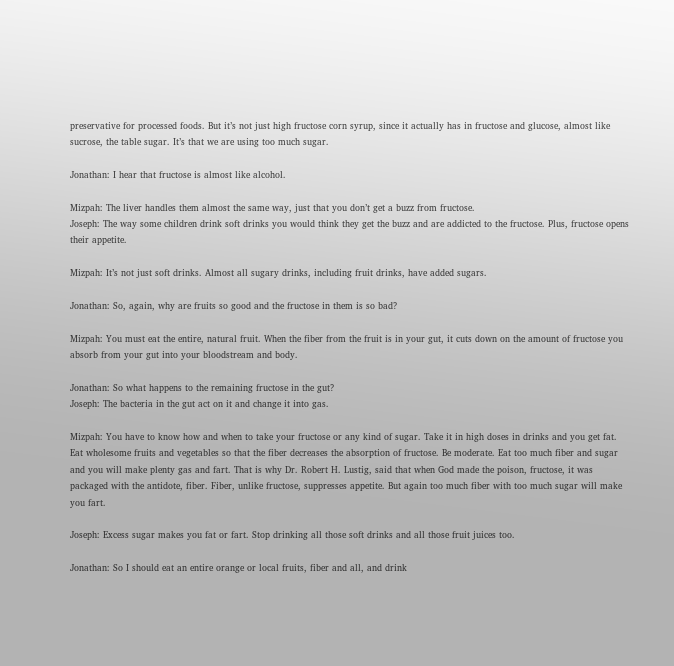preservative for processed foods. But it’s not just high fructose corn syrup, since it actually has in fructose and glucose, almost like sucrose, the table sugar. It’s that we are using too much sugar.

Jonathan: I hear that fructose is almost like alcohol.

Mizpah: The liver handles them almost the same way, just that you don’t get a buzz from fructose.
Joseph: The way some children drink soft drinks you would think they get the buzz and are addicted to the fructose. Plus, fructose opens their appetite.

Mizpah: It’s not just soft drinks. Almost all sugary drinks, including fruit drinks, have added sugars.

Jonathan: So, again, why are fruits so good and the fructose in them is so bad?

Mizpah: You must eat the entire, natural fruit. When the fiber from the fruit is in your gut, it cuts down on the amount of fructose you absorb from your gut into your bloodstream and body.

Jonathan: So what happens to the remaining fructose in the gut?
Joseph: The bacteria in the gut act on it and change it into gas.

Mizpah: You have to know how and when to take your fructose or any kind of sugar. Take it in high doses in drinks and you get fat. Eat wholesome fruits and vegetables so that the fiber decreases the absorption of fructose. Be moderate. Eat too much fiber and sugar and you will make plenty gas and fart. That is why Dr. Robert H. Lustig, said that when God made the poison, fructose, it was packaged with the antidote, fiber. Fiber, unlike fructose, suppresses appetite. But again too much fiber with too much sugar will make you fart.

Joseph: Excess sugar makes you fat or fart. Stop drinking all those soft drinks and all those fruit juices too.

Jonathan: So I should eat an entire orange or local fruits, fiber and all, and drink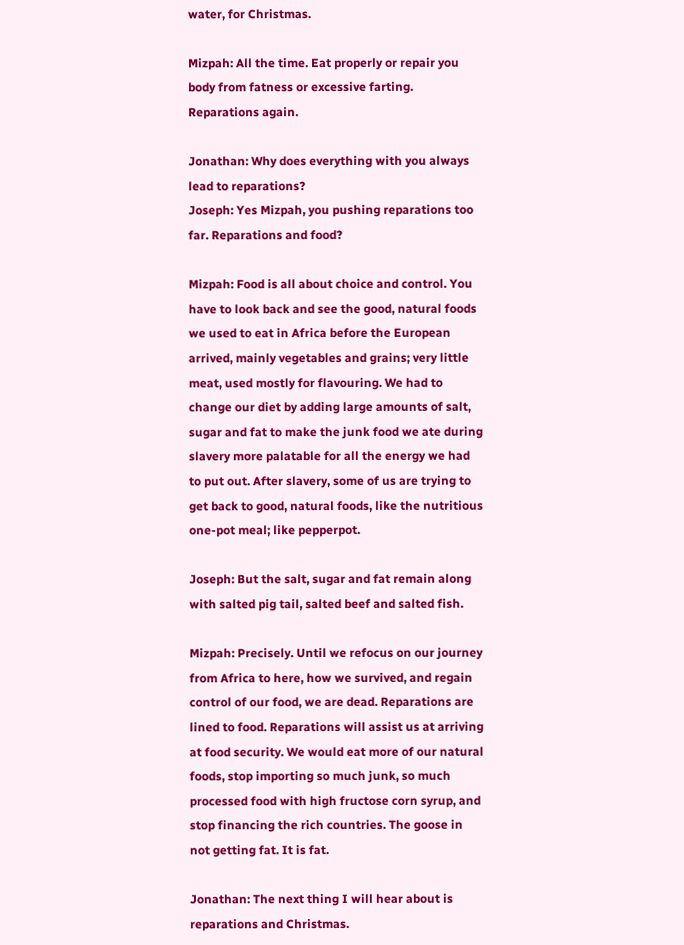water, for Christmas.

Mizpah: All the time. Eat properly or repair you body from fatness or excessive farting. Reparations again.

Jonathan: Why does everything with you always lead to reparations?
Joseph: Yes Mizpah, you pushing reparations too far. Reparations and food?

Mizpah: Food is all about choice and control. You have to look back and see the good, natural foods we used to eat in Africa before the European arrived, mainly vegetables and grains; very little meat, used mostly for flavouring. We had to change our diet by adding large amounts of salt, sugar and fat to make the junk food we ate during slavery more palatable for all the energy we had to put out. After slavery, some of us are trying to get back to good, natural foods, like the nutritious one-pot meal; like pepperpot.

Joseph: But the salt, sugar and fat remain along with salted pig tail, salted beef and salted fish.

Mizpah: Precisely. Until we refocus on our journey from Africa to here, how we survived, and regain control of our food, we are dead. Reparations are lined to food. Reparations will assist us at arriving at food security. We would eat more of our natural foods, stop importing so much junk, so much processed food with high fructose corn syrup, and stop financing the rich countries. The goose in not getting fat. It is fat.

Jonathan: The next thing I will hear about is reparations and Christmas.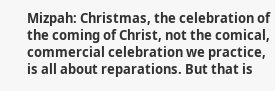Mizpah: Christmas, the celebration of the coming of Christ, not the comical, commercial celebration we practice, is all about reparations. But that is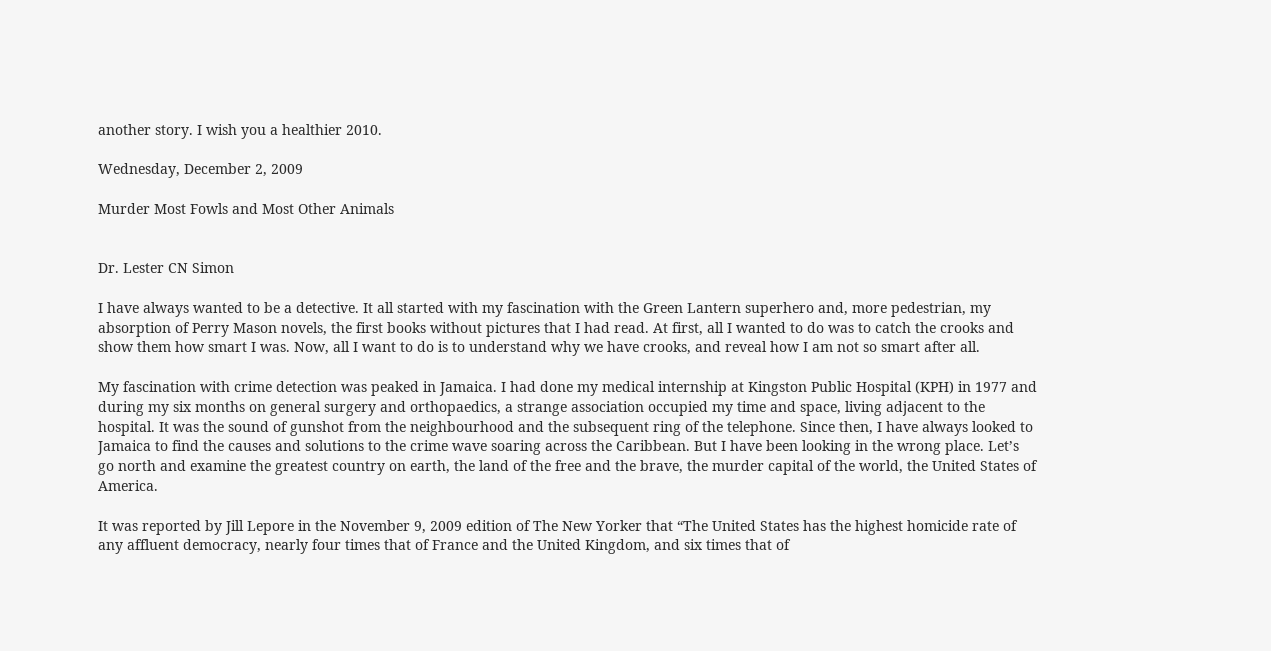another story. I wish you a healthier 2010.

Wednesday, December 2, 2009

Murder Most Fowls and Most Other Animals


Dr. Lester CN Simon

I have always wanted to be a detective. It all started with my fascination with the Green Lantern superhero and, more pedestrian, my absorption of Perry Mason novels, the first books without pictures that I had read. At first, all I wanted to do was to catch the crooks and show them how smart I was. Now, all I want to do is to understand why we have crooks, and reveal how I am not so smart after all.

My fascination with crime detection was peaked in Jamaica. I had done my medical internship at Kingston Public Hospital (KPH) in 1977 and during my six months on general surgery and orthopaedics, a strange association occupied my time and space, living adjacent to the hospital. It was the sound of gunshot from the neighbourhood and the subsequent ring of the telephone. Since then, I have always looked to Jamaica to find the causes and solutions to the crime wave soaring across the Caribbean. But I have been looking in the wrong place. Let’s go north and examine the greatest country on earth, the land of the free and the brave, the murder capital of the world, the United States of America.

It was reported by Jill Lepore in the November 9, 2009 edition of The New Yorker that “The United States has the highest homicide rate of any affluent democracy, nearly four times that of France and the United Kingdom, and six times that of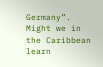Germany”. Might we in the Caribbean learn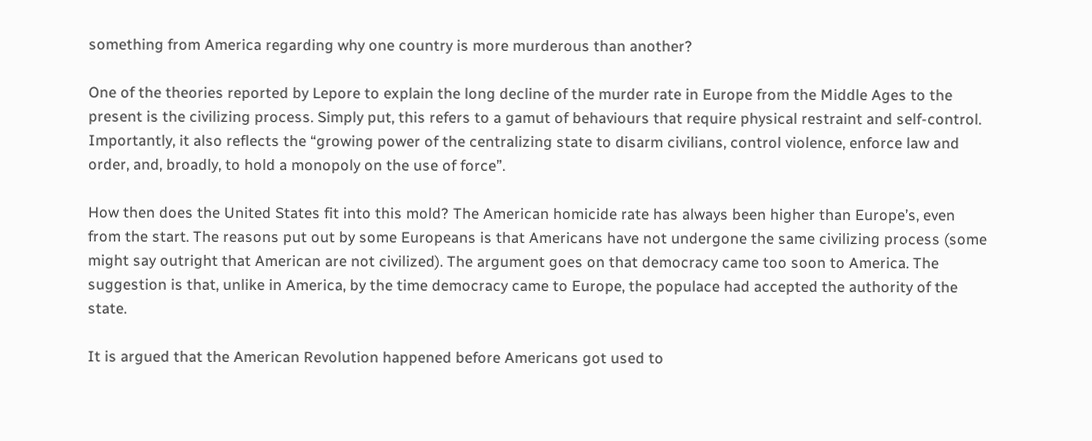something from America regarding why one country is more murderous than another?

One of the theories reported by Lepore to explain the long decline of the murder rate in Europe from the Middle Ages to the present is the civilizing process. Simply put, this refers to a gamut of behaviours that require physical restraint and self-control. Importantly, it also reflects the “growing power of the centralizing state to disarm civilians, control violence, enforce law and order, and, broadly, to hold a monopoly on the use of force”.

How then does the United States fit into this mold? The American homicide rate has always been higher than Europe’s, even from the start. The reasons put out by some Europeans is that Americans have not undergone the same civilizing process (some might say outright that American are not civilized). The argument goes on that democracy came too soon to America. The suggestion is that, unlike in America, by the time democracy came to Europe, the populace had accepted the authority of the state.

It is argued that the American Revolution happened before Americans got used to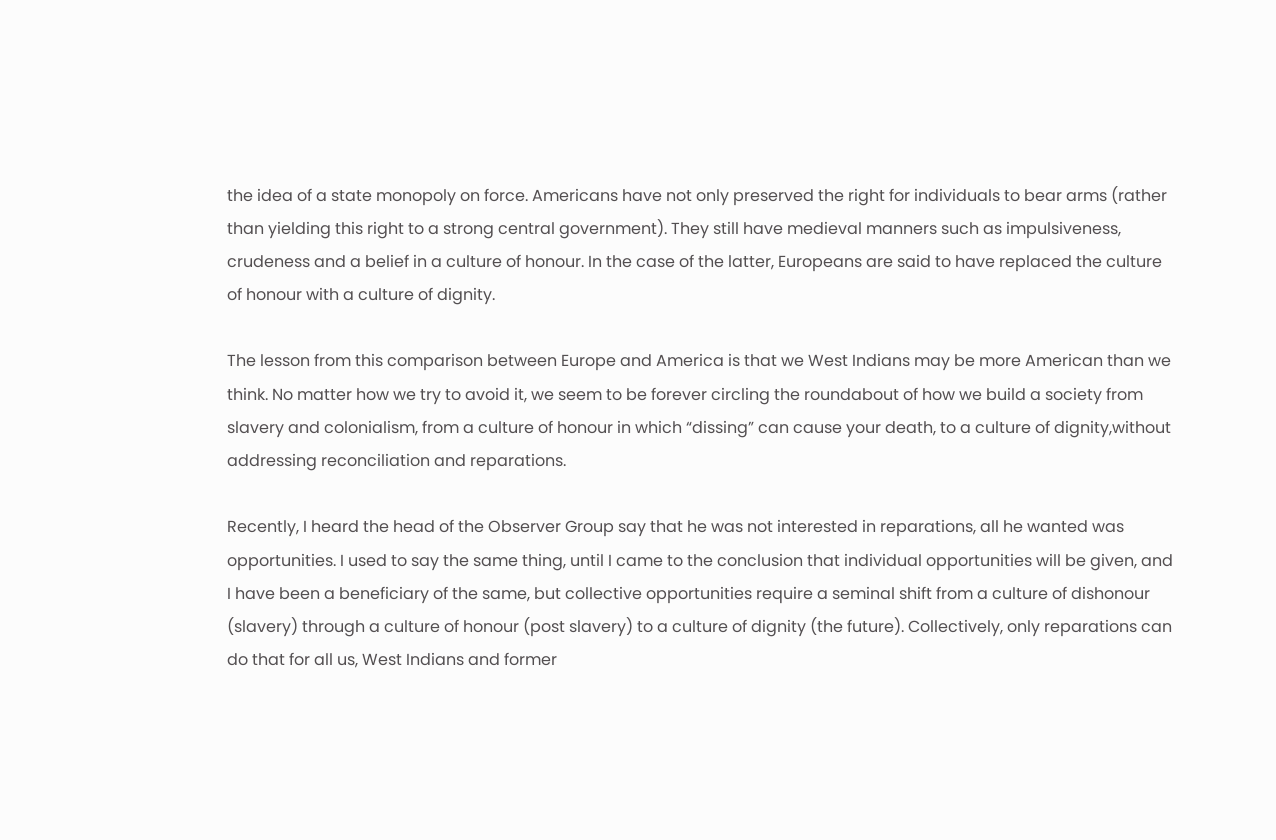the idea of a state monopoly on force. Americans have not only preserved the right for individuals to bear arms (rather than yielding this right to a strong central government). They still have medieval manners such as impulsiveness, crudeness and a belief in a culture of honour. In the case of the latter, Europeans are said to have replaced the culture of honour with a culture of dignity.

The lesson from this comparison between Europe and America is that we West Indians may be more American than we think. No matter how we try to avoid it, we seem to be forever circling the roundabout of how we build a society from slavery and colonialism, from a culture of honour in which “dissing” can cause your death, to a culture of dignity,without addressing reconciliation and reparations.

Recently, I heard the head of the Observer Group say that he was not interested in reparations, all he wanted was opportunities. I used to say the same thing, until I came to the conclusion that individual opportunities will be given, and I have been a beneficiary of the same, but collective opportunities require a seminal shift from a culture of dishonour (slavery) through a culture of honour (post slavery) to a culture of dignity (the future). Collectively, only reparations can do that for all us, West Indians and former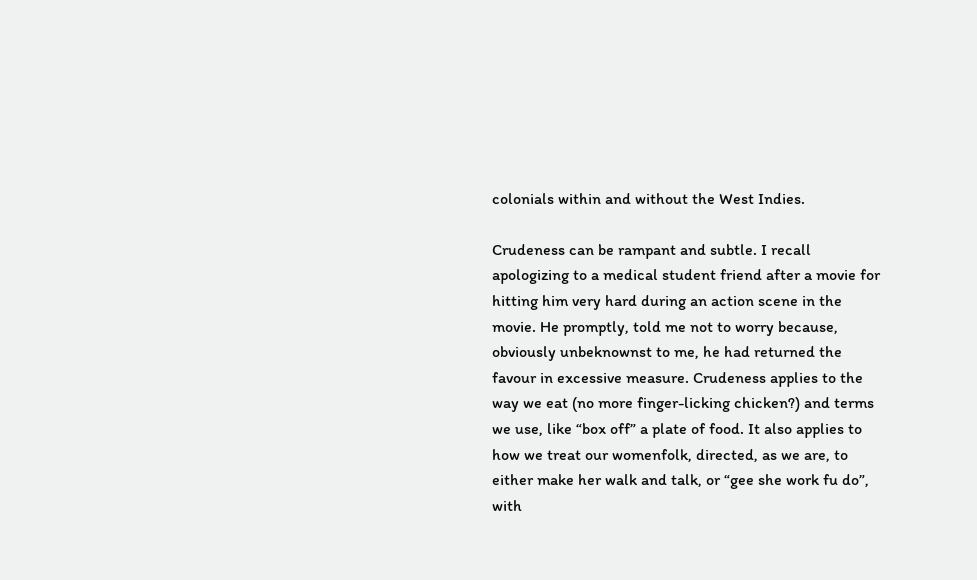colonials within and without the West Indies.

Crudeness can be rampant and subtle. I recall apologizing to a medical student friend after a movie for hitting him very hard during an action scene in the movie. He promptly, told me not to worry because, obviously unbeknownst to me, he had returned the favour in excessive measure. Crudeness applies to the way we eat (no more finger-licking chicken?) and terms we use, like “box off” a plate of food. It also applies to how we treat our womenfolk, directed, as we are, to either make her walk and talk, or “gee she work fu do”, with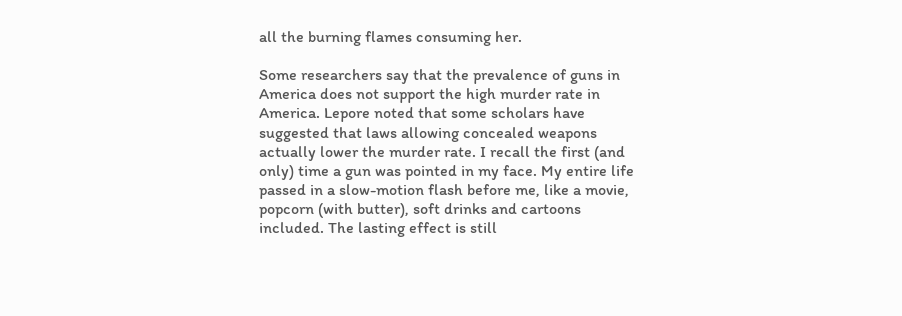all the burning flames consuming her.

Some researchers say that the prevalence of guns in America does not support the high murder rate in America. Lepore noted that some scholars have suggested that laws allowing concealed weapons actually lower the murder rate. I recall the first (and only) time a gun was pointed in my face. My entire life passed in a slow-motion flash before me, like a movie, popcorn (with butter), soft drinks and cartoons included. The lasting effect is still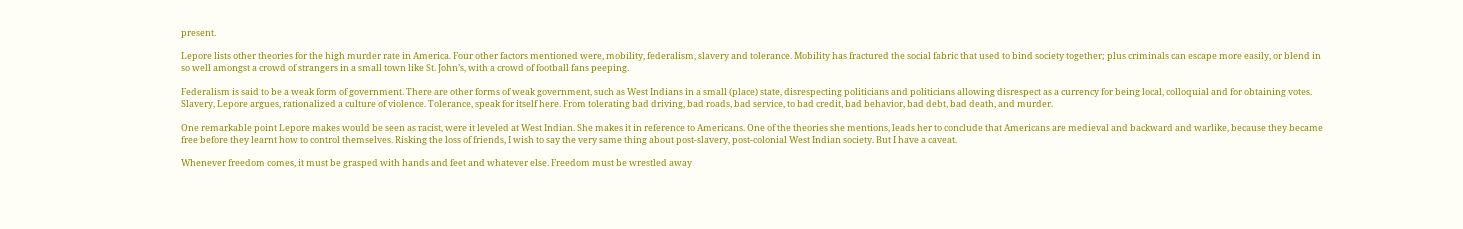present.

Lepore lists other theories for the high murder rate in America. Four other factors mentioned were, mobility, federalism, slavery and tolerance. Mobility has fractured the social fabric that used to bind society together; plus criminals can escape more easily, or blend in so well amongst a crowd of strangers in a small town like St. John’s, with a crowd of football fans peeping.

Federalism is said to be a weak form of government. There are other forms of weak government, such as West Indians in a small (place) state, disrespecting politicians and politicians allowing disrespect as a currency for being local, colloquial and for obtaining votes. Slavery, Lepore argues, rationalized a culture of violence. Tolerance, speak for itself here. From tolerating bad driving, bad roads, bad service, to bad credit, bad behavior, bad debt, bad death, and murder.

One remarkable point Lepore makes would be seen as racist, were it leveled at West Indian. She makes it in reference to Americans. One of the theories she mentions, leads her to conclude that Americans are medieval and backward and warlike, because they became free before they learnt how to control themselves. Risking the loss of friends, I wish to say the very same thing about post-slavery, post-colonial West Indian society. But I have a caveat.

Whenever freedom comes, it must be grasped with hands and feet and whatever else. Freedom must be wrestled away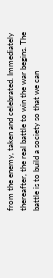from the enemy, taken and celebrated. Immediately thereafter, the real battle to win the war begins. The battle is to build a society so that we can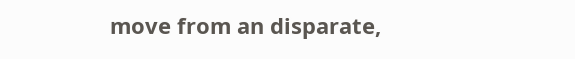move from an disparate,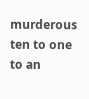murderous ten to one to an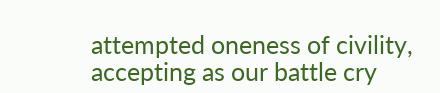attempted oneness of civility, accepting as our battle cry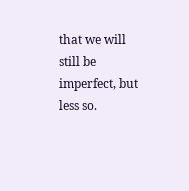that we will still be imperfect, but less so.